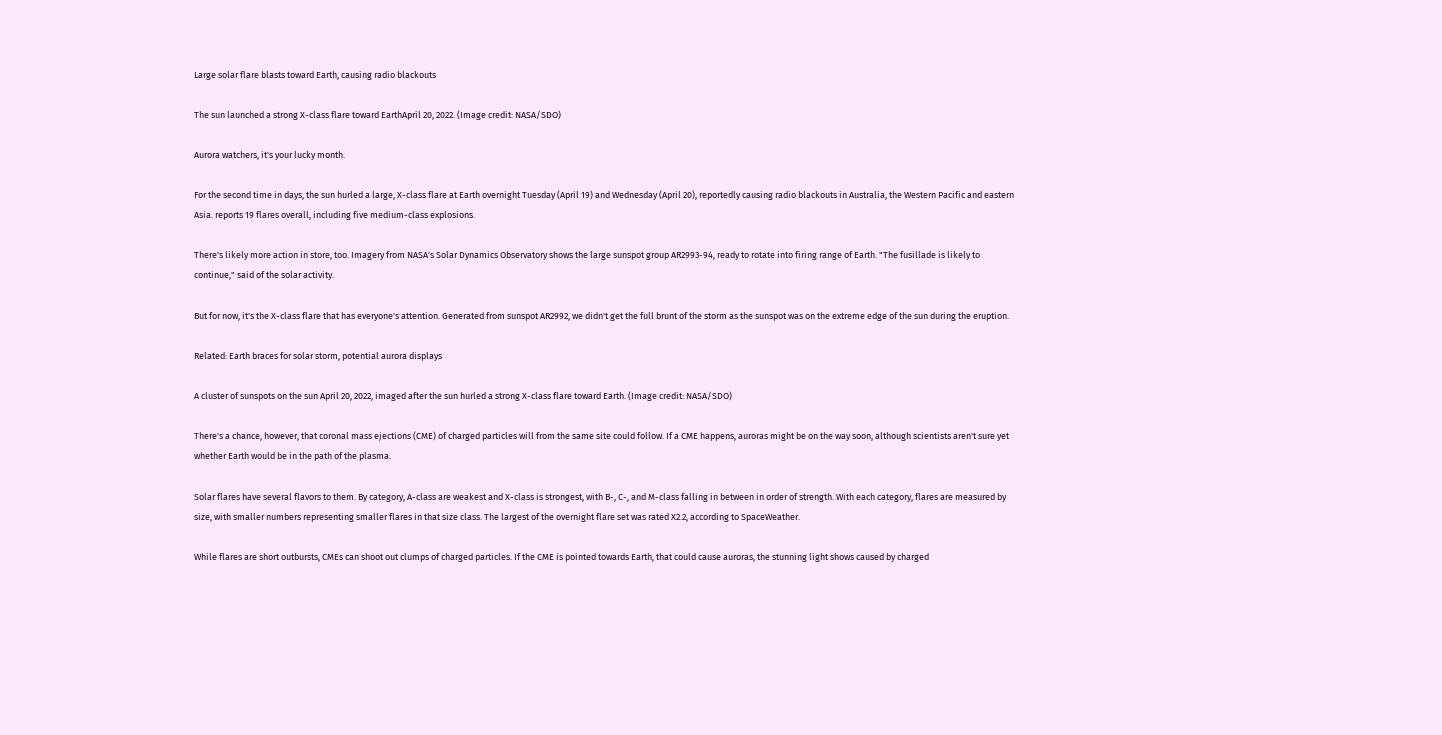Large solar flare blasts toward Earth, causing radio blackouts

The sun launched a strong X-class flare toward EarthApril 20, 2022. (Image credit: NASA/SDO)

Aurora watchers, it's your lucky month.

For the second time in days, the sun hurled a large, X-class flare at Earth overnight Tuesday (April 19) and Wednesday (April 20), reportedly causing radio blackouts in Australia, the Western Pacific and eastern Asia. reports 19 flares overall, including five medium-class explosions.

There's likely more action in store, too. Imagery from NASA's Solar Dynamics Observatory shows the large sunspot group AR2993-94, ready to rotate into firing range of Earth. "The fusillade is likely to continue," said of the solar activity.

But for now, it's the X-class flare that has everyone's attention. Generated from sunspot AR2992, we didn't get the full brunt of the storm as the sunspot was on the extreme edge of the sun during the eruption.

Related: Earth braces for solar storm, potential aurora displays

A cluster of sunspots on the sun April 20, 2022, imaged after the sun hurled a strong X-class flare toward Earth. (Image credit: NASA/SDO)

There's a chance, however, that coronal mass ejections (CME) of charged particles will from the same site could follow. If a CME happens, auroras might be on the way soon, although scientists aren't sure yet whether Earth would be in the path of the plasma.

Solar flares have several flavors to them. By category, A-class are weakest and X-class is strongest, with B-, C-, and M-class falling in between in order of strength. With each category, flares are measured by size, with smaller numbers representing smaller flares in that size class. The largest of the overnight flare set was rated X2.2, according to SpaceWeather.

While flares are short outbursts, CMEs can shoot out clumps of charged particles. If the CME is pointed towards Earth, that could cause auroras, the stunning light shows caused by charged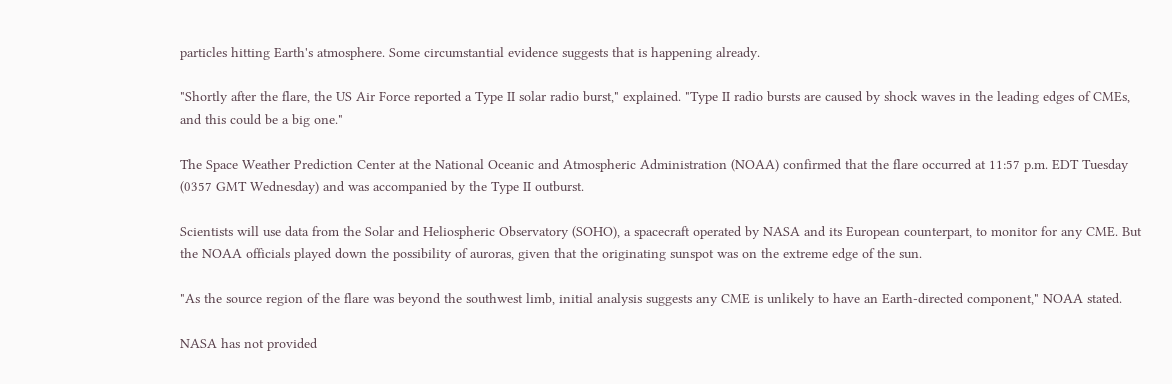particles hitting Earth's atmosphere. Some circumstantial evidence suggests that is happening already.

"Shortly after the flare, the US Air Force reported a Type II solar radio burst," explained. "Type II radio bursts are caused by shock waves in the leading edges of CMEs, and this could be a big one."

The Space Weather Prediction Center at the National Oceanic and Atmospheric Administration (NOAA) confirmed that the flare occurred at 11:57 p.m. EDT Tuesday (0357 GMT Wednesday) and was accompanied by the Type II outburst.

Scientists will use data from the Solar and Heliospheric Observatory (SOHO), a spacecraft operated by NASA and its European counterpart, to monitor for any CME. But the NOAA officials played down the possibility of auroras, given that the originating sunspot was on the extreme edge of the sun.

"As the source region of the flare was beyond the southwest limb, initial analysis suggests any CME is unlikely to have an Earth-directed component," NOAA stated.

NASA has not provided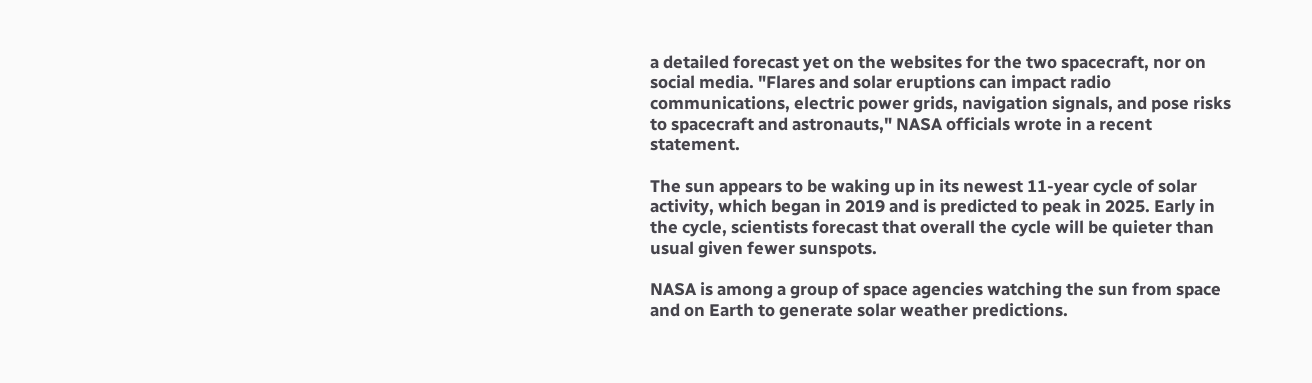a detailed forecast yet on the websites for the two spacecraft, nor on social media. "Flares and solar eruptions can impact radio communications, electric power grids, navigation signals, and pose risks to spacecraft and astronauts," NASA officials wrote in a recent statement.

The sun appears to be waking up in its newest 11-year cycle of solar activity, which began in 2019 and is predicted to peak in 2025. Early in the cycle, scientists forecast that overall the cycle will be quieter than usual given fewer sunspots.

NASA is among a group of space agencies watching the sun from space and on Earth to generate solar weather predictions.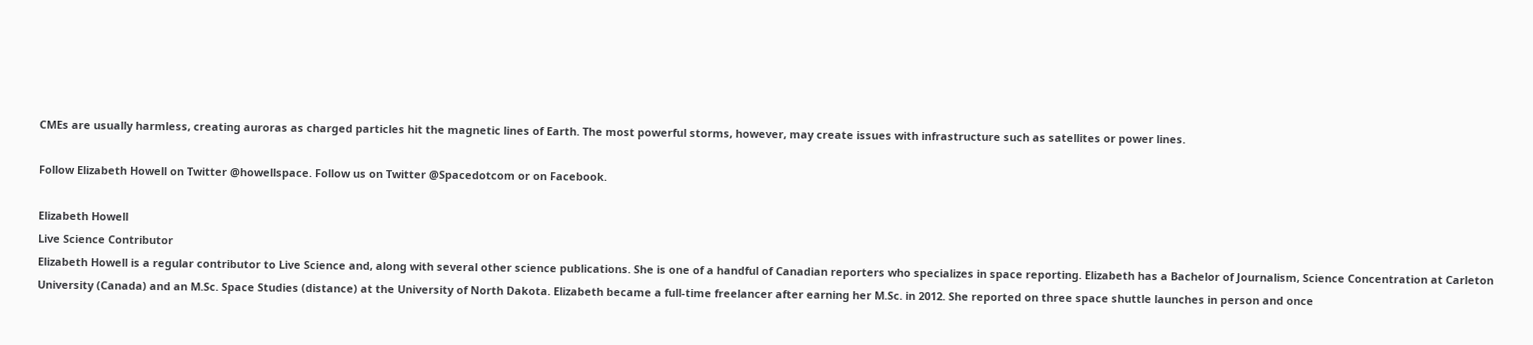CMEs are usually harmless, creating auroras as charged particles hit the magnetic lines of Earth. The most powerful storms, however, may create issues with infrastructure such as satellites or power lines.

Follow Elizabeth Howell on Twitter @howellspace. Follow us on Twitter @Spacedotcom or on Facebook.

Elizabeth Howell
Live Science Contributor
Elizabeth Howell is a regular contributor to Live Science and, along with several other science publications. She is one of a handful of Canadian reporters who specializes in space reporting. Elizabeth has a Bachelor of Journalism, Science Concentration at Carleton University (Canada) and an M.Sc. Space Studies (distance) at the University of North Dakota. Elizabeth became a full-time freelancer after earning her M.Sc. in 2012. She reported on three space shuttle launches in person and once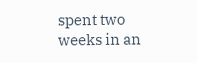spent two weeks in an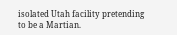isolated Utah facility pretending to be a Martian.